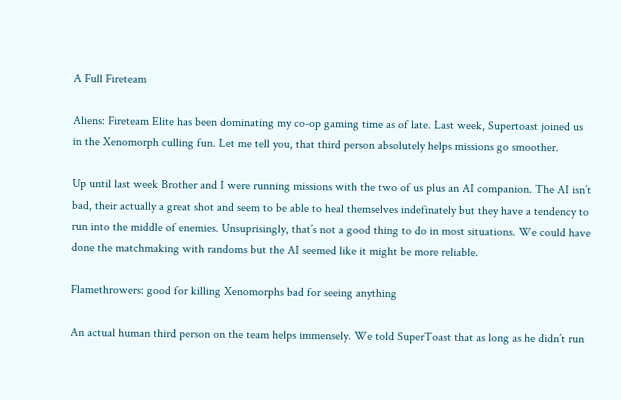A Full Fireteam

Aliens: Fireteam Elite has been dominating my co-op gaming time as of late. Last week, Supertoast joined us in the Xenomorph culling fun. Let me tell you, that third person absolutely helps missions go smoother.

Up until last week Brother and I were running missions with the two of us plus an AI companion. The AI isn’t bad, their actually a great shot and seem to be able to heal themselves indefinately but they have a tendency to run into the middle of enemies. Unsuprisingly, that’s not a good thing to do in most situations. We could have done the matchmaking with randoms but the AI seemed like it might be more reliable.

Flamethrowers: good for killing Xenomorphs bad for seeing anything

An actual human third person on the team helps immensely. We told SuperToast that as long as he didn’t run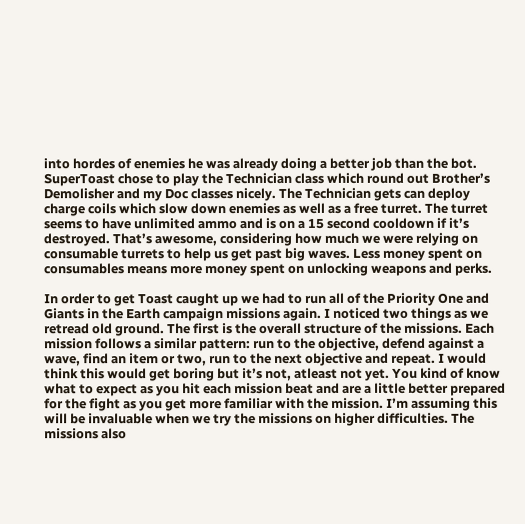into hordes of enemies he was already doing a better job than the bot. SuperToast chose to play the Technician class which round out Brother’s Demolisher and my Doc classes nicely. The Technician gets can deploy charge coils which slow down enemies as well as a free turret. The turret seems to have unlimited ammo and is on a 15 second cooldown if it’s destroyed. That’s awesome, considering how much we were relying on consumable turrets to help us get past big waves. Less money spent on consumables means more money spent on unlocking weapons and perks.

In order to get Toast caught up we had to run all of the Priority One and Giants in the Earth campaign missions again. I noticed two things as we retread old ground. The first is the overall structure of the missions. Each mission follows a similar pattern: run to the objective, defend against a wave, find an item or two, run to the next objective and repeat. I would think this would get boring but it’s not, atleast not yet. You kind of know what to expect as you hit each mission beat and are a little better prepared for the fight as you get more familiar with the mission. I’m assuming this will be invaluable when we try the missions on higher difficulties. The missions also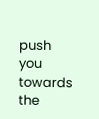push you towards the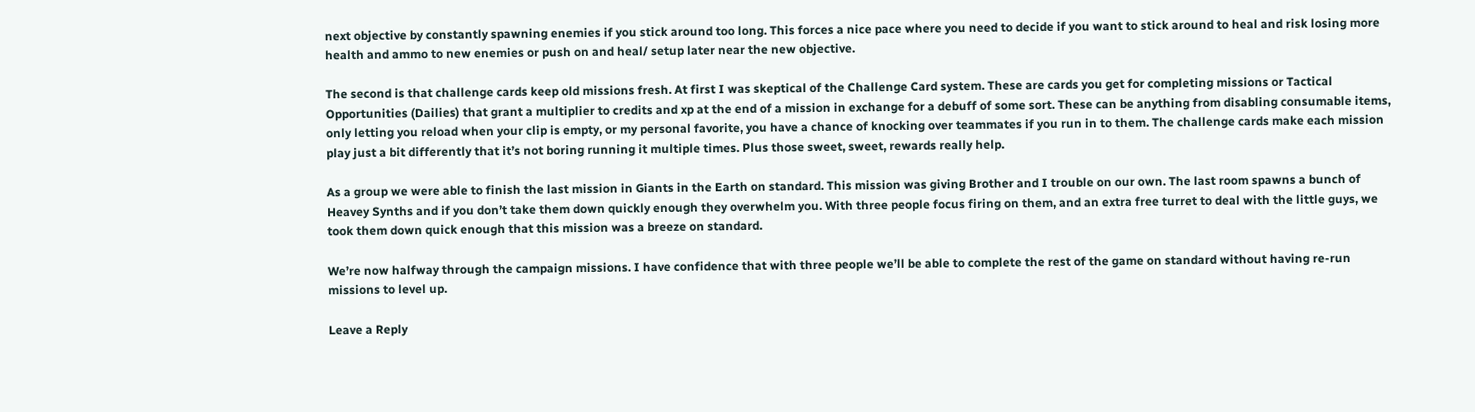next objective by constantly spawning enemies if you stick around too long. This forces a nice pace where you need to decide if you want to stick around to heal and risk losing more health and ammo to new enemies or push on and heal/ setup later near the new objective.

The second is that challenge cards keep old missions fresh. At first I was skeptical of the Challenge Card system. These are cards you get for completing missions or Tactical Opportunities (Dailies) that grant a multiplier to credits and xp at the end of a mission in exchange for a debuff of some sort. These can be anything from disabling consumable items, only letting you reload when your clip is empty, or my personal favorite, you have a chance of knocking over teammates if you run in to them. The challenge cards make each mission play just a bit differently that it’s not boring running it multiple times. Plus those sweet, sweet, rewards really help.

As a group we were able to finish the last mission in Giants in the Earth on standard. This mission was giving Brother and I trouble on our own. The last room spawns a bunch of Heavey Synths and if you don’t take them down quickly enough they overwhelm you. With three people focus firing on them, and an extra free turret to deal with the little guys, we took them down quick enough that this mission was a breeze on standard.

We’re now halfway through the campaign missions. I have confidence that with three people we’ll be able to complete the rest of the game on standard without having re-run missions to level up.

Leave a Reply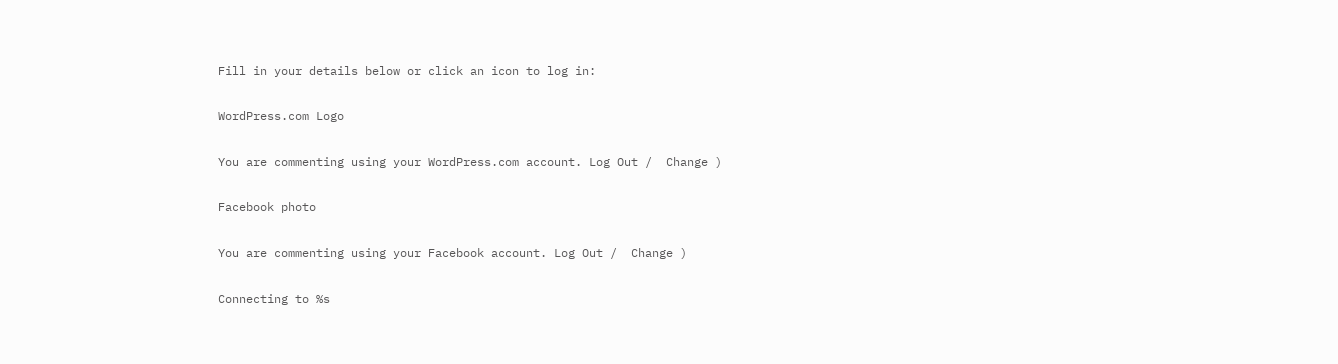Fill in your details below or click an icon to log in:

WordPress.com Logo

You are commenting using your WordPress.com account. Log Out /  Change )

Facebook photo

You are commenting using your Facebook account. Log Out /  Change )

Connecting to %s